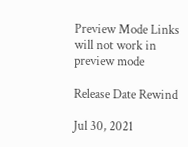Preview Mode Links will not work in preview mode

Release Date Rewind

Jul 30, 2021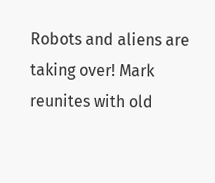Robots and aliens are taking over! Mark reunites with old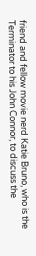friend and fellow movie nerd Katie Bruno, who is the Terminator to his John Connor, to discuss the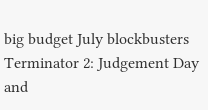big budget July blockbusters Terminator 2: Judgement Day and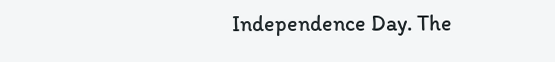Independence Day. The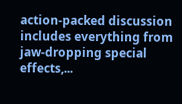action-packed discussion includes everything from jaw-dropping special effects,...